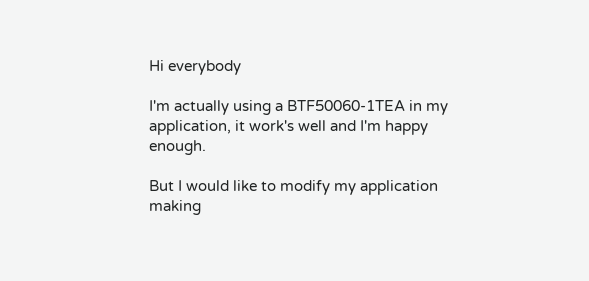Hi everybody

I'm actually using a BTF50060-1TEA in my application, it work's well and I'm happy enough.

But I would like to modify my application making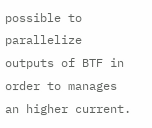possible to parallelize outputs of BTF in order to manages an higher current.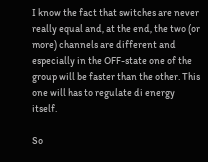I know the fact that switches are never really equal and, at the end, the two (or more) channels are different and especially in the OFF-state one of the group will be faster than the other. This one will has to regulate di energy itself.

So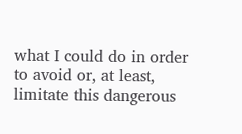what I could do in order to avoid or, at least, limitate this dangerous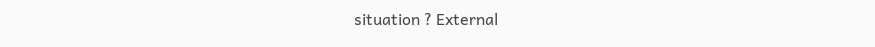situation ? External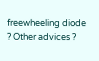freewheeling diode ? Other advices ?